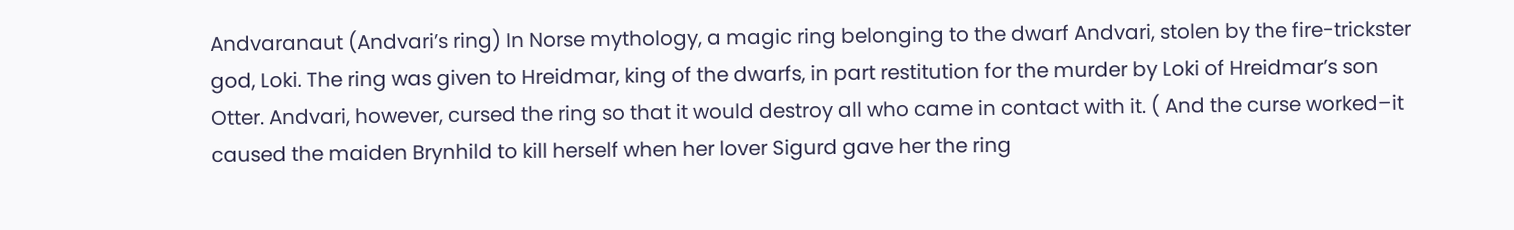Andvaranaut (Andvari’s ring) In Norse mythology, a magic ring belonging to the dwarf Andvari, stolen by the fire-trickster god, Loki. The ring was given to Hreidmar, king of the dwarfs, in part restitution for the murder by Loki of Hreidmar’s son Otter. Andvari, however, cursed the ring so that it would destroy all who came in contact with it. ( And the curse worked–it caused the maiden Brynhild to kill herself when her lover Sigurd gave her the ring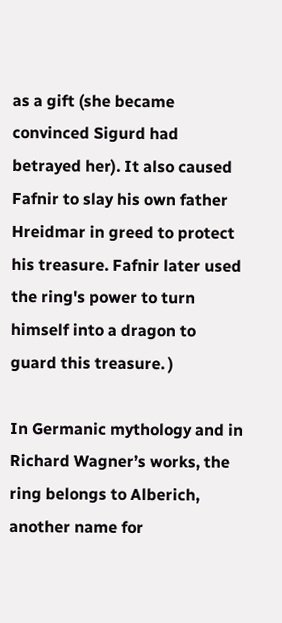as a gift (she became convinced Sigurd had betrayed her). It also caused Fafnir to slay his own father Hreidmar in greed to protect his treasure. Fafnir later used the ring's power to turn himself into a dragon to guard this treasure. )

In Germanic mythology and in Richard Wagner’s works, the ring belongs to Alberich, another name for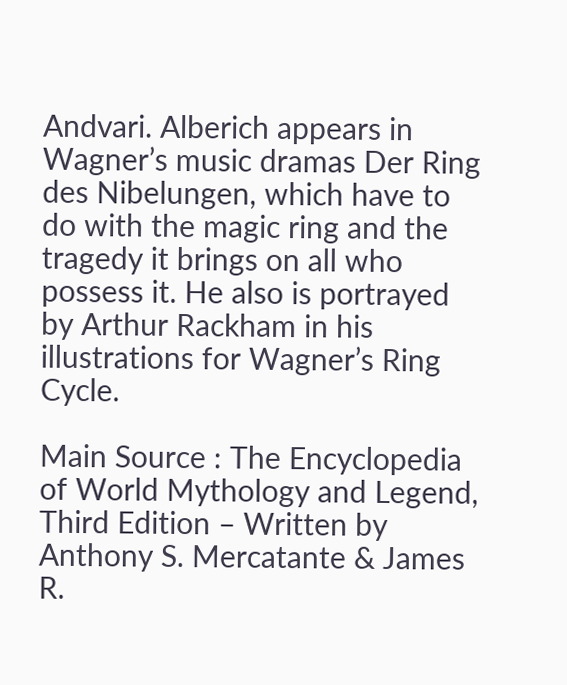Andvari. Alberich appears in Wagner’s music dramas Der Ring des Nibelungen, which have to do with the magic ring and the tragedy it brings on all who possess it. He also is portrayed by Arthur Rackham in his illustrations for Wagner’s Ring Cycle.

Main Source : The Encyclopedia of World Mythology and Legend, Third Edition – Written by Anthony S. Mercatante & James R.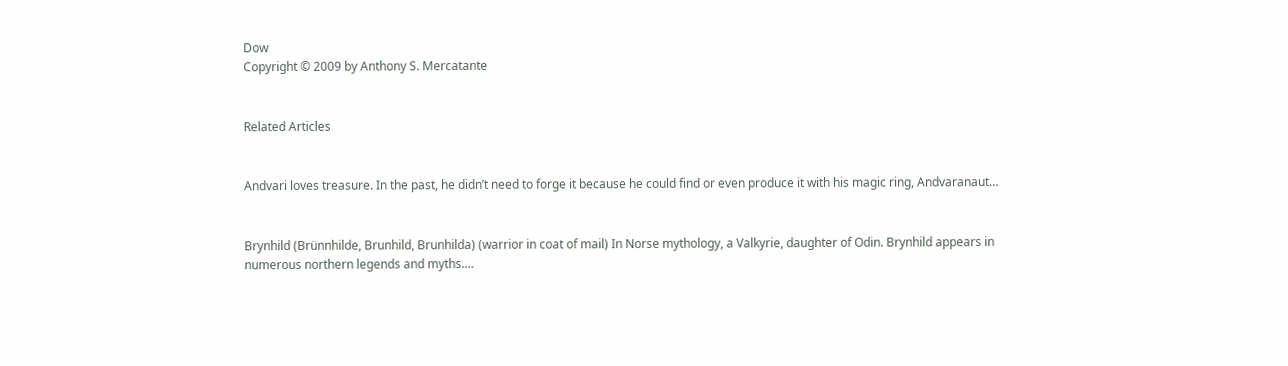Dow
Copyright © 2009 by Anthony S. Mercatante


Related Articles


Andvari loves treasure. In the past, he didn’t need to forge it because he could find or even produce it with his magic ring, Andvaranaut…


Brynhild (Brünnhilde, Brunhild, Brunhilda) (warrior in coat of mail) In Norse mythology, a Valkyrie, daughter of Odin. Brynhild appears in numerous northern legends and myths.…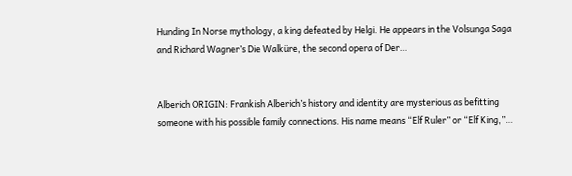Hunding In Norse mythology, a king defeated by Helgi. He appears in the Volsunga Saga and Richard Wagner’s Die Walküre, the second opera of Der…


Alberich ORIGIN: Frankish Alberich’s history and identity are mysterious as befitting someone with his possible family connections. His name means “Elf Ruler” or “Elf King,”…